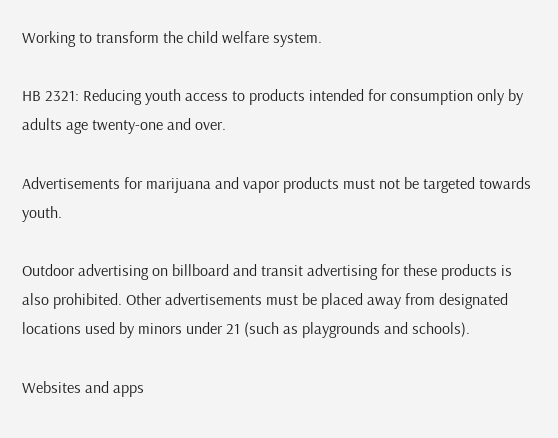Working to transform the child welfare system.

HB 2321: Reducing youth access to products intended for consumption only by adults age twenty-one and over.

Advertisements for marijuana and vapor products must not be targeted towards youth.

Outdoor advertising on billboard and transit advertising for these products is also prohibited. Other advertisements must be placed away from designated locations used by minors under 21 (such as playgrounds and schools).

Websites and apps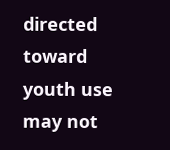directed toward youth use may not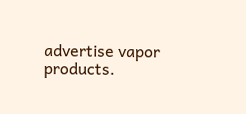advertise vapor products.